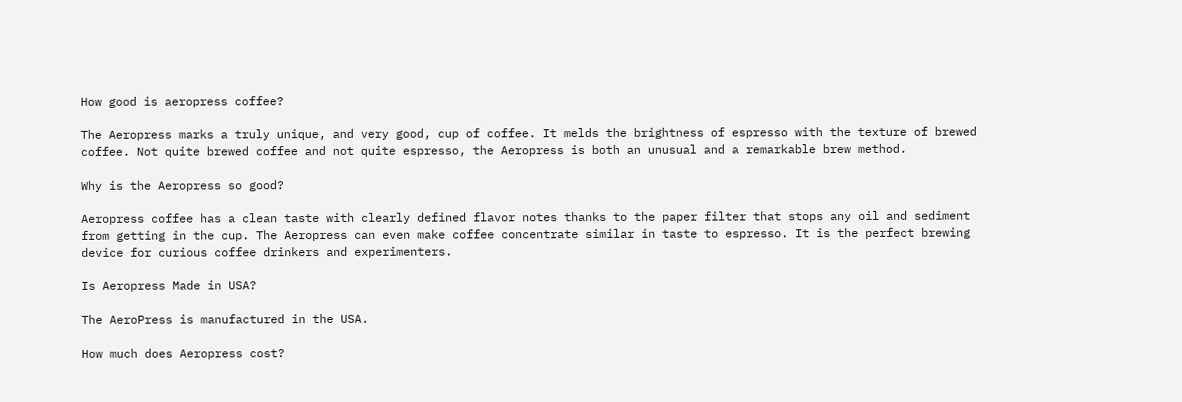How good is aeropress coffee?

The Aeropress marks a truly unique, and very good, cup of coffee. It melds the brightness of espresso with the texture of brewed coffee. Not quite brewed coffee and not quite espresso, the Aeropress is both an unusual and a remarkable brew method.

Why is the Aeropress so good?

Aeropress coffee has a clean taste with clearly defined flavor notes thanks to the paper filter that stops any oil and sediment from getting in the cup. The Aeropress can even make coffee concentrate similar in taste to espresso. It is the perfect brewing device for curious coffee drinkers and experimenters.

Is Aeropress Made in USA?

The AeroPress is manufactured in the USA.

How much does Aeropress cost?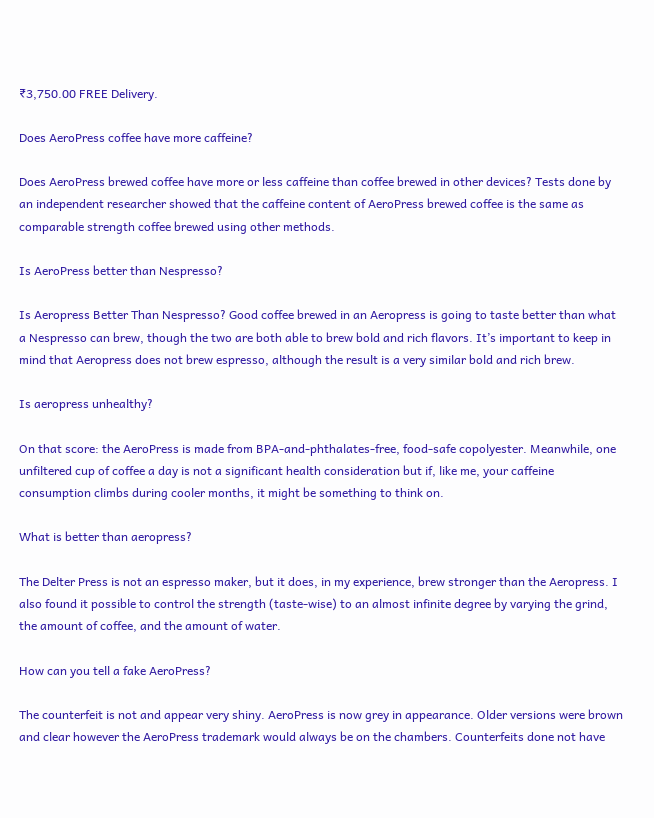₹3,750.00 FREE Delivery.

Does AeroPress coffee have more caffeine?

Does AeroPress brewed coffee have more or less caffeine than coffee brewed in other devices? Tests done by an independent researcher showed that the caffeine content of AeroPress brewed coffee is the same as comparable strength coffee brewed using other methods.

Is AeroPress better than Nespresso?

Is Aeropress Better Than Nespresso? Good coffee brewed in an Aeropress is going to taste better than what a Nespresso can brew, though the two are both able to brew bold and rich flavors. It’s important to keep in mind that Aeropress does not brew espresso, although the result is a very similar bold and rich brew.

Is aeropress unhealthy?

On that score: the AeroPress is made from BPA-and-phthalates-free, food-safe copolyester. Meanwhile, one unfiltered cup of coffee a day is not a significant health consideration but if, like me, your caffeine consumption climbs during cooler months, it might be something to think on.

What is better than aeropress?

The Delter Press is not an espresso maker, but it does, in my experience, brew stronger than the Aeropress. I also found it possible to control the strength (taste-wise) to an almost infinite degree by varying the grind, the amount of coffee, and the amount of water.

How can you tell a fake AeroPress?

The counterfeit is not and appear very shiny. AeroPress is now grey in appearance. Older versions were brown and clear however the AeroPress trademark would always be on the chambers. Counterfeits done not have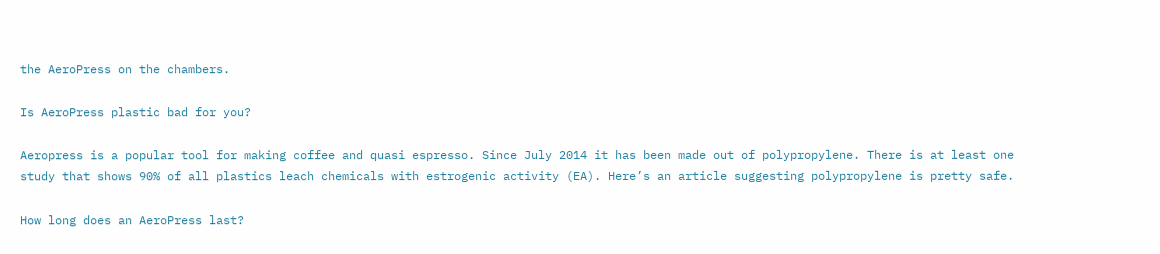the AeroPress on the chambers.

Is AeroPress plastic bad for you?

Aeropress is a popular tool for making coffee and quasi espresso. Since July 2014 it has been made out of polypropylene. There is at least one study that shows 90% of all plastics leach chemicals with estrogenic activity (EA). Here’s an article suggesting polypropylene is pretty safe.

How long does an AeroPress last?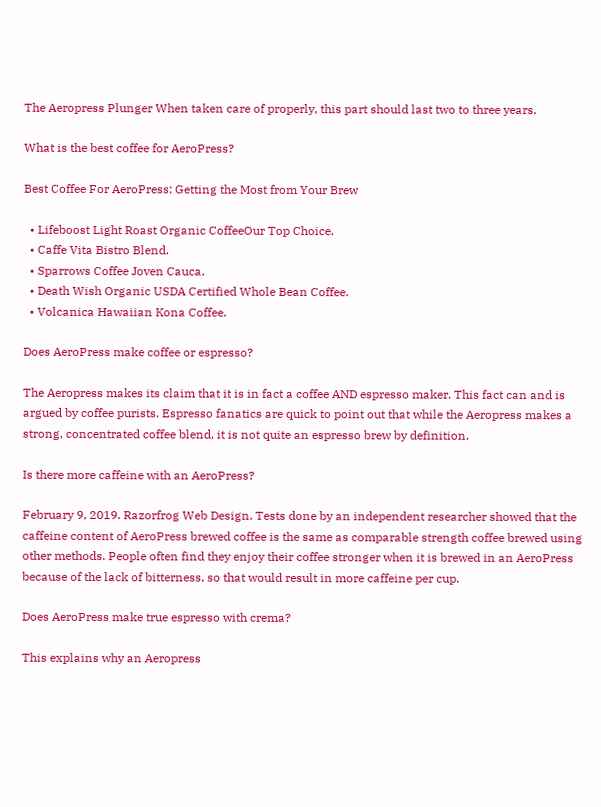The Aeropress Plunger When taken care of properly, this part should last two to three years.

What is the best coffee for AeroPress?

Best Coffee For AeroPress: Getting the Most from Your Brew

  • Lifeboost Light Roast Organic CoffeeOur Top Choice.
  • Caffe Vita Bistro Blend.
  • Sparrows Coffee Joven Cauca.
  • Death Wish Organic USDA Certified Whole Bean Coffee.
  • Volcanica Hawaiian Kona Coffee.

Does AeroPress make coffee or espresso?

The Aeropress makes its claim that it is in fact a coffee AND espresso maker. This fact can and is argued by coffee purists. Espresso fanatics are quick to point out that while the Aeropress makes a strong, concentrated coffee blend, it is not quite an espresso brew by definition.

Is there more caffeine with an AeroPress?

February 9, 2019. Razorfrog Web Design. Tests done by an independent researcher showed that the caffeine content of AeroPress brewed coffee is the same as comparable strength coffee brewed using other methods. People often find they enjoy their coffee stronger when it is brewed in an AeroPress because of the lack of bitterness, so that would result in more caffeine per cup.

Does AeroPress make true espresso with crema?

This explains why an Aeropress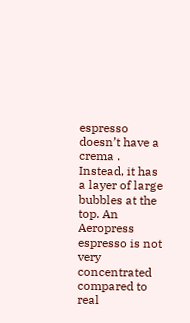espresso doesn’t have a crema . Instead, it has a layer of large bubbles at the top. An Aeropress espresso is not very concentrated compared to real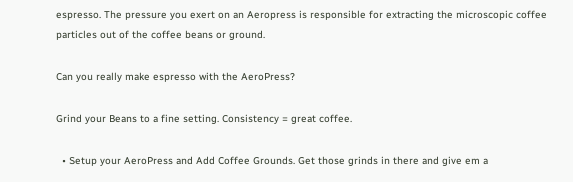espresso. The pressure you exert on an Aeropress is responsible for extracting the microscopic coffee particles out of the coffee beans or ground.

Can you really make espresso with the AeroPress?

Grind your Beans to a fine setting. Consistency = great coffee.

  • Setup your AeroPress and Add Coffee Grounds. Get those grinds in there and give em a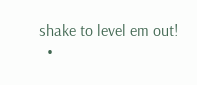shake to level em out!
  •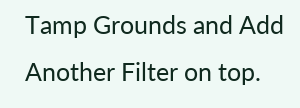Tamp Grounds and Add Another Filter on top.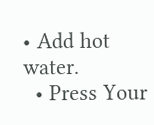• Add hot water.
  • Press Your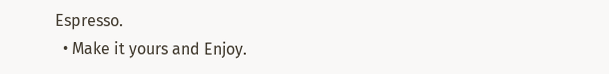Espresso.
  • Make it yours and Enjoy.